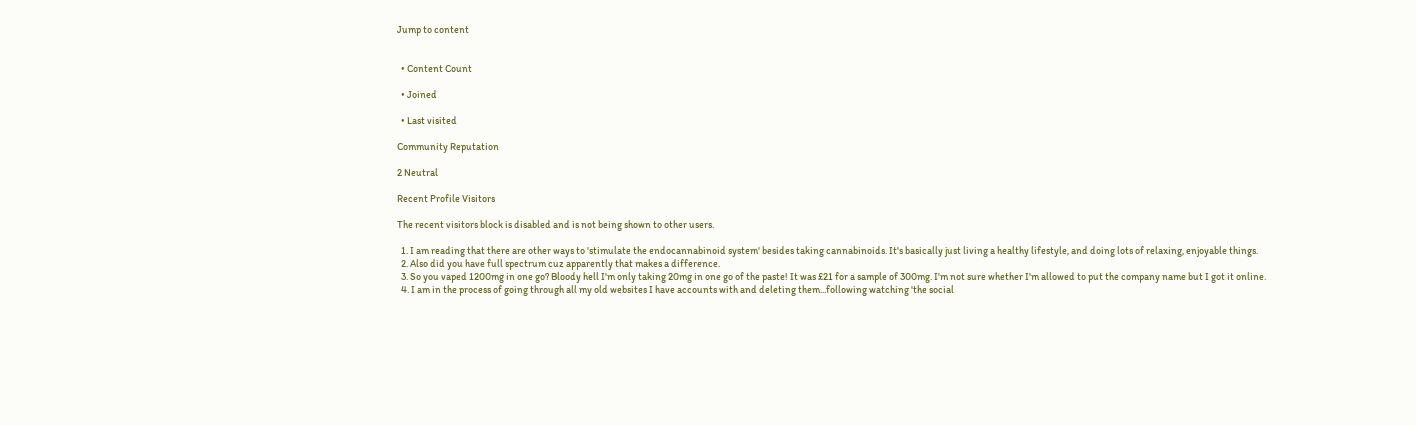Jump to content


  • Content Count

  • Joined

  • Last visited

Community Reputation

2 Neutral

Recent Profile Visitors

The recent visitors block is disabled and is not being shown to other users.

  1. I am reading that there are other ways to 'stimulate the endocannabinoid system' besides taking cannabinoids. It's basically just living a healthy lifestyle, and doing lots of relaxing, enjoyable things.
  2. Also did you have full spectrum cuz apparently that makes a difference.
  3. So you vaped 1200mg in one go? Bloody hell I'm only taking 20mg in one go of the paste! It was £21 for a sample of 300mg. I'm not sure whether I'm allowed to put the company name but I got it online.
  4. I am in the process of going through all my old websites I have accounts with and deleting them...following watching 'the social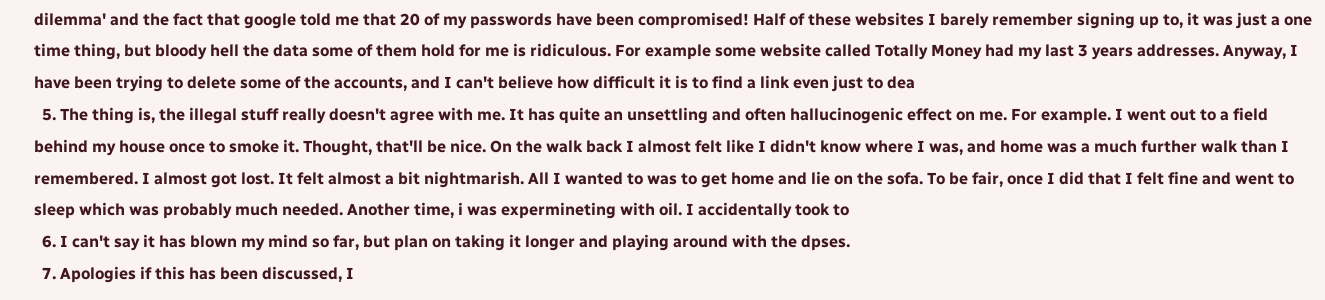dilemma' and the fact that google told me that 20 of my passwords have been compromised! Half of these websites I barely remember signing up to, it was just a one time thing, but bloody hell the data some of them hold for me is ridiculous. For example some website called Totally Money had my last 3 years addresses. Anyway, I have been trying to delete some of the accounts, and I can't believe how difficult it is to find a link even just to dea
  5. The thing is, the illegal stuff really doesn't agree with me. It has quite an unsettling and often hallucinogenic effect on me. For example. I went out to a field behind my house once to smoke it. Thought, that'll be nice. On the walk back I almost felt like I didn't know where I was, and home was a much further walk than I remembered. I almost got lost. It felt almost a bit nightmarish. All I wanted to was to get home and lie on the sofa. To be fair, once I did that I felt fine and went to sleep which was probably much needed. Another time, i was expermineting with oil. I accidentally took to
  6. I can't say it has blown my mind so far, but plan on taking it longer and playing around with the dpses.
  7. Apologies if this has been discussed, I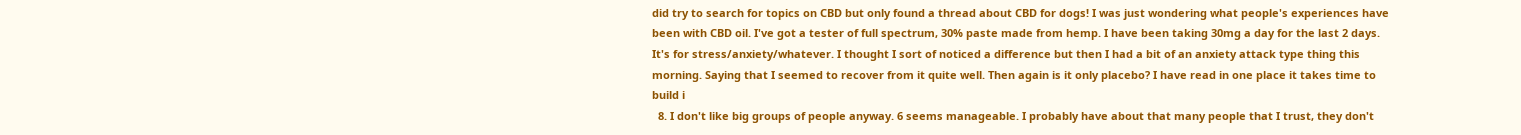did try to search for topics on CBD but only found a thread about CBD for dogs! I was just wondering what people's experiences have been with CBD oil. I've got a tester of full spectrum, 30% paste made from hemp. I have been taking 30mg a day for the last 2 days. It's for stress/anxiety/whatever. I thought I sort of noticed a difference but then I had a bit of an anxiety attack type thing this morning. Saying that I seemed to recover from it quite well. Then again is it only placebo? I have read in one place it takes time to build i
  8. I don't like big groups of people anyway. 6 seems manageable. I probably have about that many people that I trust, they don't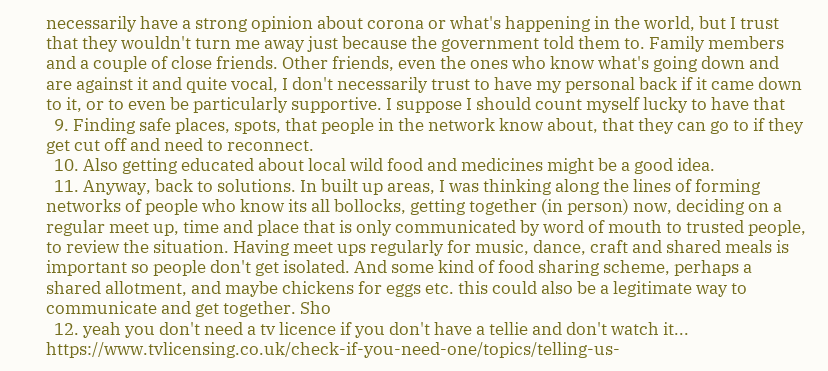necessarily have a strong opinion about corona or what's happening in the world, but I trust that they wouldn't turn me away just because the government told them to. Family members and a couple of close friends. Other friends, even the ones who know what's going down and are against it and quite vocal, I don't necessarily trust to have my personal back if it came down to it, or to even be particularly supportive. I suppose I should count myself lucky to have that
  9. Finding safe places, spots, that people in the network know about, that they can go to if they get cut off and need to reconnect.
  10. Also getting educated about local wild food and medicines might be a good idea.
  11. Anyway, back to solutions. In built up areas, I was thinking along the lines of forming networks of people who know its all bollocks, getting together (in person) now, deciding on a regular meet up, time and place that is only communicated by word of mouth to trusted people, to review the situation. Having meet ups regularly for music, dance, craft and shared meals is important so people don't get isolated. And some kind of food sharing scheme, perhaps a shared allotment, and maybe chickens for eggs etc. this could also be a legitimate way to communicate and get together. Sho
  12. yeah you don't need a tv licence if you don't have a tellie and don't watch it... https://www.tvlicensing.co.uk/check-if-you-need-one/topics/telling-us-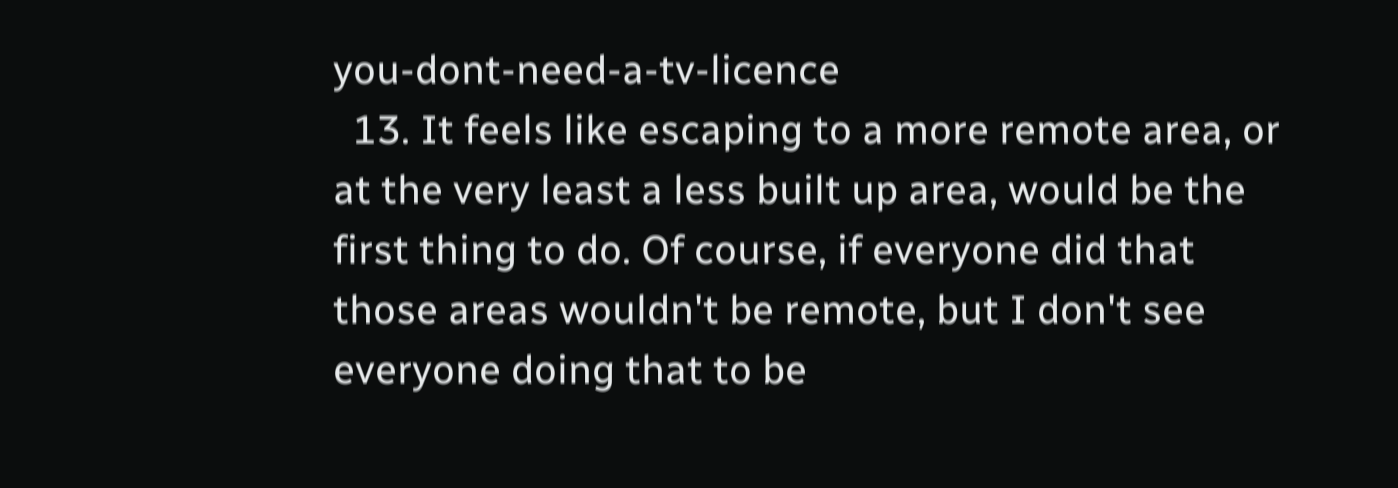you-dont-need-a-tv-licence
  13. It feels like escaping to a more remote area, or at the very least a less built up area, would be the first thing to do. Of course, if everyone did that those areas wouldn't be remote, but I don't see everyone doing that to be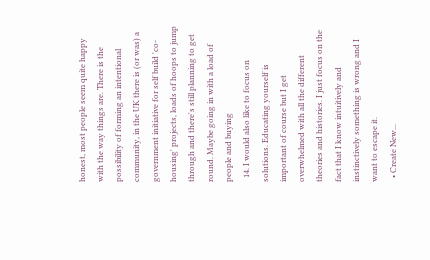honest, most people seem quite happy with the way things are. There is the possibility of forming an intentional community, in the UK there is (or was) a government initiative for self build 'co-housing' projects, loads of hoops to jump through and there's still planning to get round. Maybe going in with a load of people and buying
  14. I would also like to focus on solutions. Educating yourself is important of course but I get overwhelmed with all the different theories and histories. I just focus on the fact that I know intuitively and instinctively something is wrong and I want to escape it.
  • Create New...